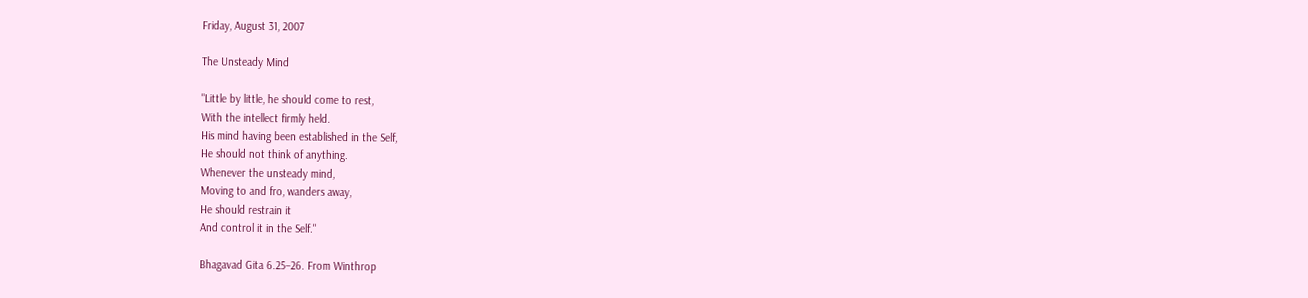Friday, August 31, 2007

The Unsteady Mind

"Little by little, he should come to rest,
With the intellect firmly held.
His mind having been established in the Self,
He should not think of anything.
Whenever the unsteady mind,
Moving to and fro, wanders away,
He should restrain it
And control it in the Self."

Bhagavad Gita 6.25–26. From Winthrop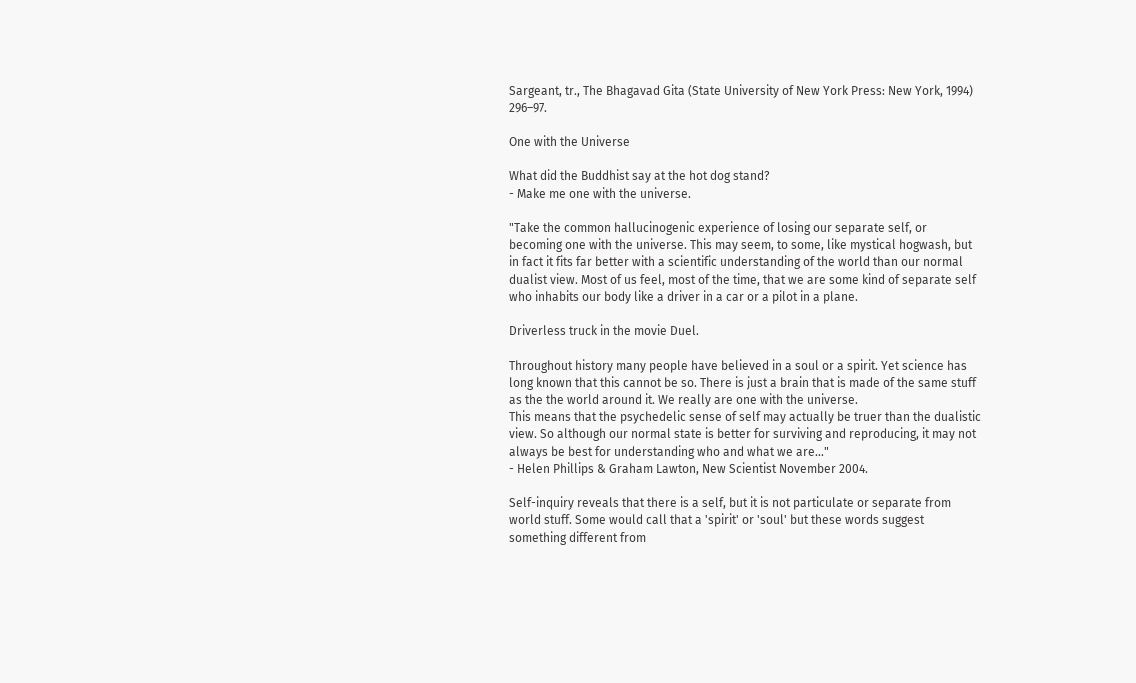Sargeant, tr., The Bhagavad Gita (State University of New York Press: New York, 1994) 296–97.

One with the Universe

What did the Buddhist say at the hot dog stand?
- Make me one with the universe.

"Take the common hallucinogenic experience of losing our separate self, or becoming one with the universe. This may seem, to some, like mystical hogwash, but in fact it fits far better with a scientific understanding of the world than our normal dualist view. Most of us feel, most of the time, that we are some kind of separate self who inhabits our body like a driver in a car or a pilot in a plane.

Driverless truck in the movie Duel.

Throughout history many people have believed in a soul or a spirit. Yet science has long known that this cannot be so. There is just a brain that is made of the same stuff as the the world around it. We really are one with the universe.
This means that the psychedelic sense of self may actually be truer than the dualistic view. So although our normal state is better for surviving and reproducing, it may not always be best for understanding who and what we are..."
- Helen Phillips & Graham Lawton, New Scientist November 2004.

Self-inquiry reveals that there is a self, but it is not particulate or separate from world stuff. Some would call that a 'spirit' or 'soul' but these words suggest something different from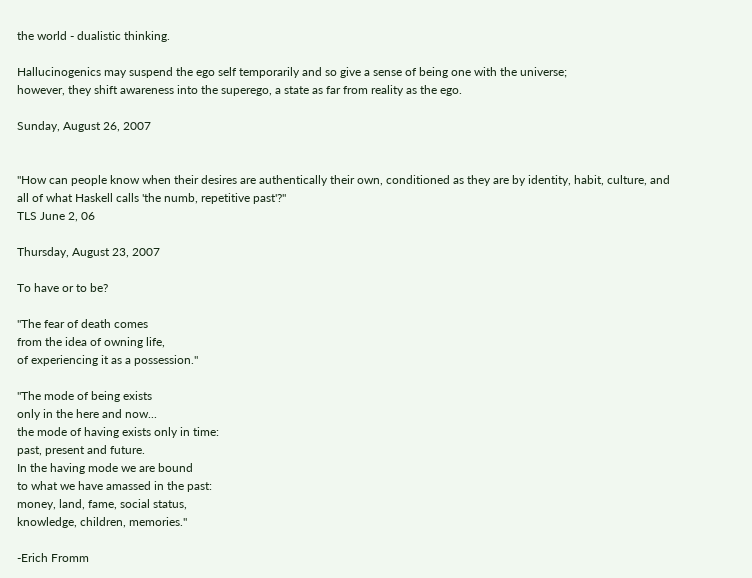the world - dualistic thinking.

Hallucinogenics may suspend the ego self temporarily and so give a sense of being one with the universe;
however, they shift awareness into the superego, a state as far from reality as the ego.

Sunday, August 26, 2007


"How can people know when their desires are authentically their own, conditioned as they are by identity, habit, culture, and all of what Haskell calls 'the numb, repetitive past'?"
TLS June 2, 06

Thursday, August 23, 2007

To have or to be?

"The fear of death comes
from the idea of owning life,
of experiencing it as a possession."

"The mode of being exists
only in the here and now...
the mode of having exists only in time:
past, present and future.
In the having mode we are bound
to what we have amassed in the past:
money, land, fame, social status,
knowledge, children, memories."

-Erich Fromm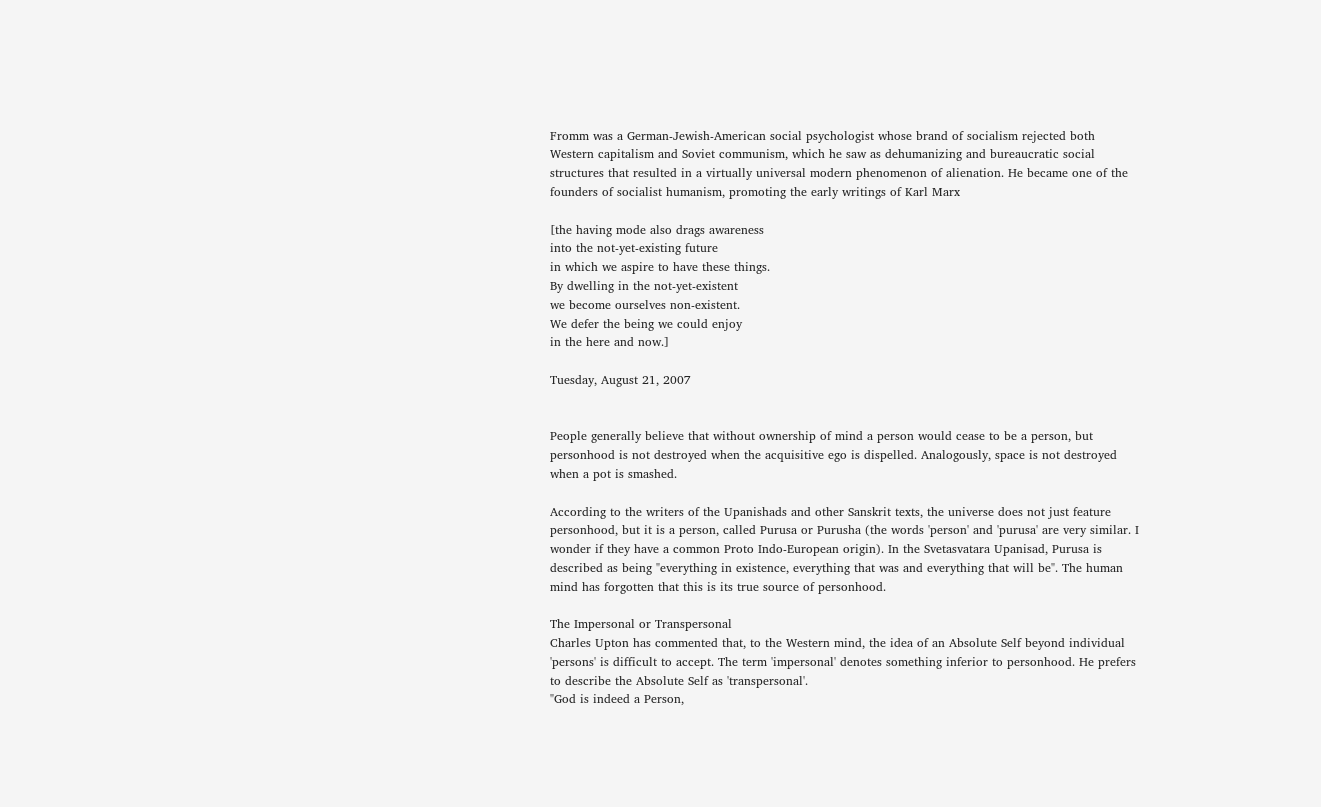Fromm was a German-Jewish-American social psychologist whose brand of socialism rejected both Western capitalism and Soviet communism, which he saw as dehumanizing and bureaucratic social structures that resulted in a virtually universal modern phenomenon of alienation. He became one of the founders of socialist humanism, promoting the early writings of Karl Marx

[the having mode also drags awareness
into the not-yet-existing future
in which we aspire to have these things.
By dwelling in the not-yet-existent
we become ourselves non-existent.
We defer the being we could enjoy
in the here and now.]

Tuesday, August 21, 2007


People generally believe that without ownership of mind a person would cease to be a person, but personhood is not destroyed when the acquisitive ego is dispelled. Analogously, space is not destroyed when a pot is smashed.

According to the writers of the Upanishads and other Sanskrit texts, the universe does not just feature personhood, but it is a person, called Purusa or Purusha (the words 'person' and 'purusa' are very similar. I wonder if they have a common Proto Indo-European origin). In the Svetasvatara Upanisad, Purusa is described as being "everything in existence, everything that was and everything that will be". The human mind has forgotten that this is its true source of personhood.

The Impersonal or Transpersonal
Charles Upton has commented that, to the Western mind, the idea of an Absolute Self beyond individual 'persons' is difficult to accept. The term 'impersonal' denotes something inferior to personhood. He prefers to describe the Absolute Self as 'transpersonal'.
"God is indeed a Person,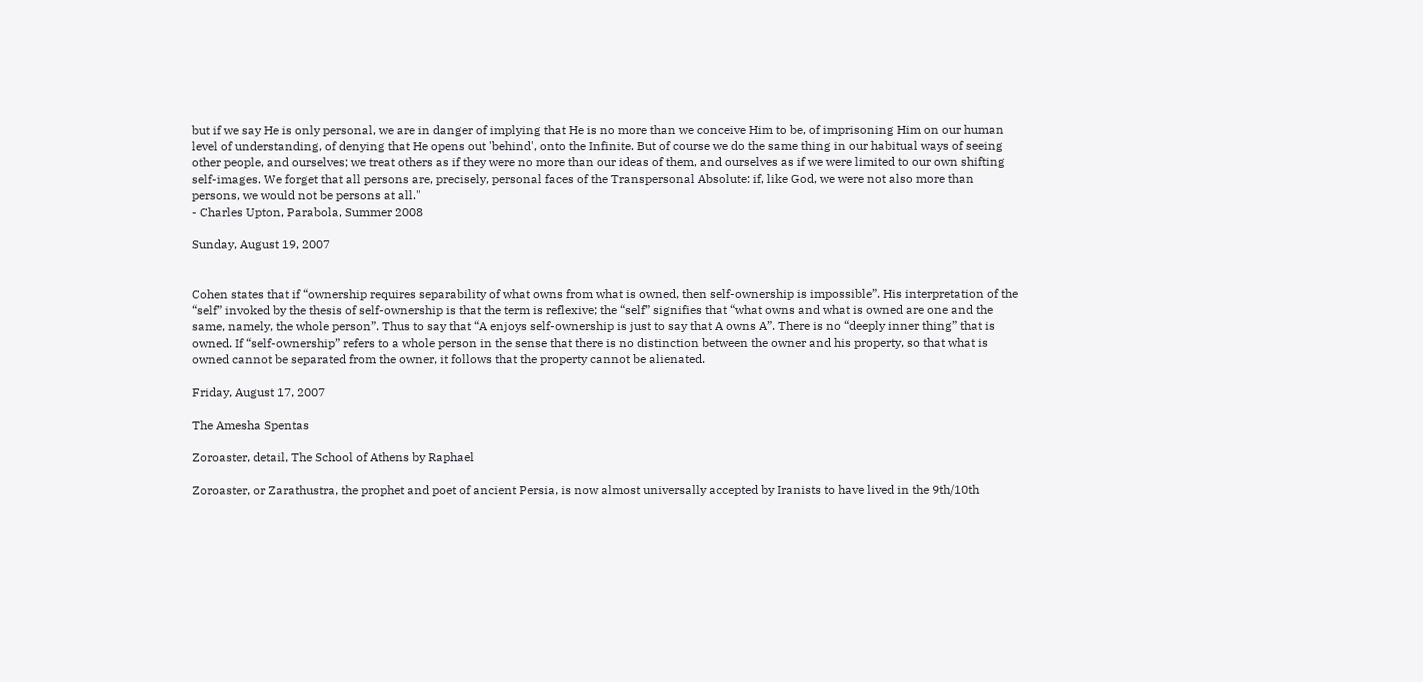but if we say He is only personal, we are in danger of implying that He is no more than we conceive Him to be, of imprisoning Him on our human level of understanding, of denying that He opens out 'behind', onto the Infinite. But of course we do the same thing in our habitual ways of seeing other people, and ourselves; we treat others as if they were no more than our ideas of them, and ourselves as if we were limited to our own shifting self-images. We forget that all persons are, precisely, personal faces of the Transpersonal Absolute: if, like God, we were not also more than persons, we would not be persons at all."
- Charles Upton, Parabola, Summer 2008

Sunday, August 19, 2007


Cohen states that if “ownership requires separability of what owns from what is owned, then self-ownership is impossible”. His interpretation of the “self” invoked by the thesis of self-ownership is that the term is reflexive; the “self” signifies that “what owns and what is owned are one and the same, namely, the whole person”. Thus to say that “A enjoys self-ownership is just to say that A owns A”. There is no “deeply inner thing” that is owned. If “self-ownership” refers to a whole person in the sense that there is no distinction between the owner and his property, so that what is owned cannot be separated from the owner, it follows that the property cannot be alienated.

Friday, August 17, 2007

The Amesha Spentas

Zoroaster, detail, The School of Athens by Raphael

Zoroaster, or Zarathustra, the prophet and poet of ancient Persia, is now almost universally accepted by Iranists to have lived in the 9th/10th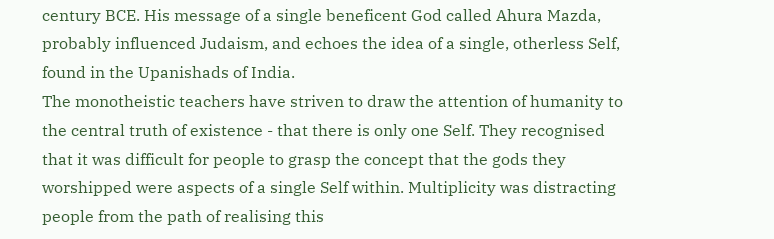century BCE. His message of a single beneficent God called Ahura Mazda, probably influenced Judaism, and echoes the idea of a single, otherless Self, found in the Upanishads of India.
The monotheistic teachers have striven to draw the attention of humanity to the central truth of existence - that there is only one Self. They recognised that it was difficult for people to grasp the concept that the gods they worshipped were aspects of a single Self within. Multiplicity was distracting people from the path of realising this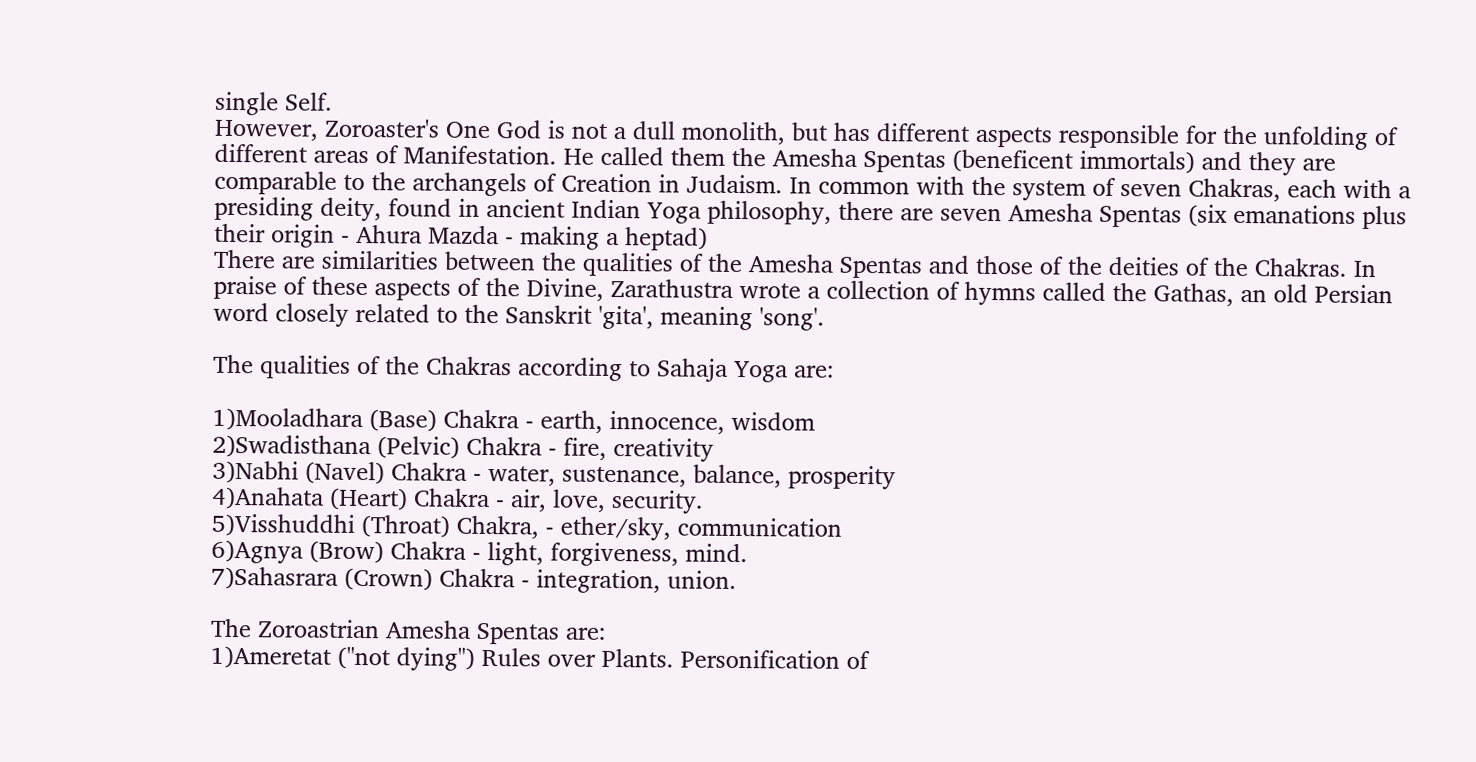single Self.
However, Zoroaster's One God is not a dull monolith, but has different aspects responsible for the unfolding of different areas of Manifestation. He called them the Amesha Spentas (beneficent immortals) and they are comparable to the archangels of Creation in Judaism. In common with the system of seven Chakras, each with a presiding deity, found in ancient Indian Yoga philosophy, there are seven Amesha Spentas (six emanations plus their origin - Ahura Mazda - making a heptad)
There are similarities between the qualities of the Amesha Spentas and those of the deities of the Chakras. In praise of these aspects of the Divine, Zarathustra wrote a collection of hymns called the Gathas, an old Persian word closely related to the Sanskrit 'gita', meaning 'song'.

The qualities of the Chakras according to Sahaja Yoga are:

1)Mooladhara (Base) Chakra - earth, innocence, wisdom
2)Swadisthana (Pelvic) Chakra - fire, creativity
3)Nabhi (Navel) Chakra - water, sustenance, balance, prosperity
4)Anahata (Heart) Chakra - air, love, security.
5)Visshuddhi (Throat) Chakra, - ether/sky, communication
6)Agnya (Brow) Chakra - light, forgiveness, mind.
7)Sahasrara (Crown) Chakra - integration, union.

The Zoroastrian Amesha Spentas are:
1)Ameretat ("not dying") Rules over Plants. Personification of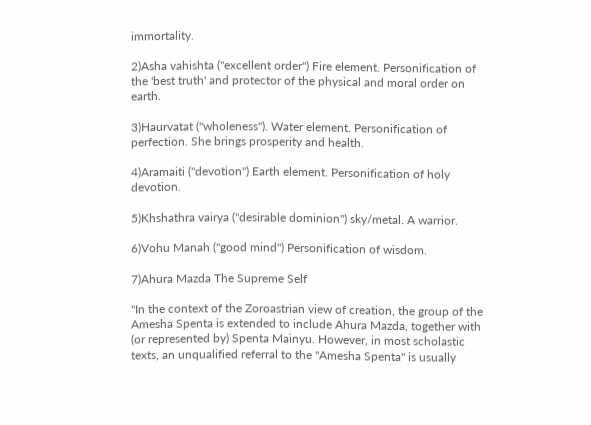immortality.

2)Asha vahishta ("excellent order") Fire element. Personification of the 'best truth' and protector of the physical and moral order on earth.

3)Haurvatat ("wholeness"). Water element. Personification of perfection. She brings prosperity and health.

4)Aramaiti ("devotion") Earth element. Personification of holy devotion.

5)Khshathra vairya ("desirable dominion") sky/metal. A warrior.

6)Vohu Manah ("good mind") Personification of wisdom.

7)Ahura Mazda The Supreme Self

"In the context of the Zoroastrian view of creation, the group of the Amesha Spenta is extended to include Ahura Mazda, together with (or represented by) Spenta Mainyu. However, in most scholastic texts, an unqualified referral to the "Amesha Spenta" is usually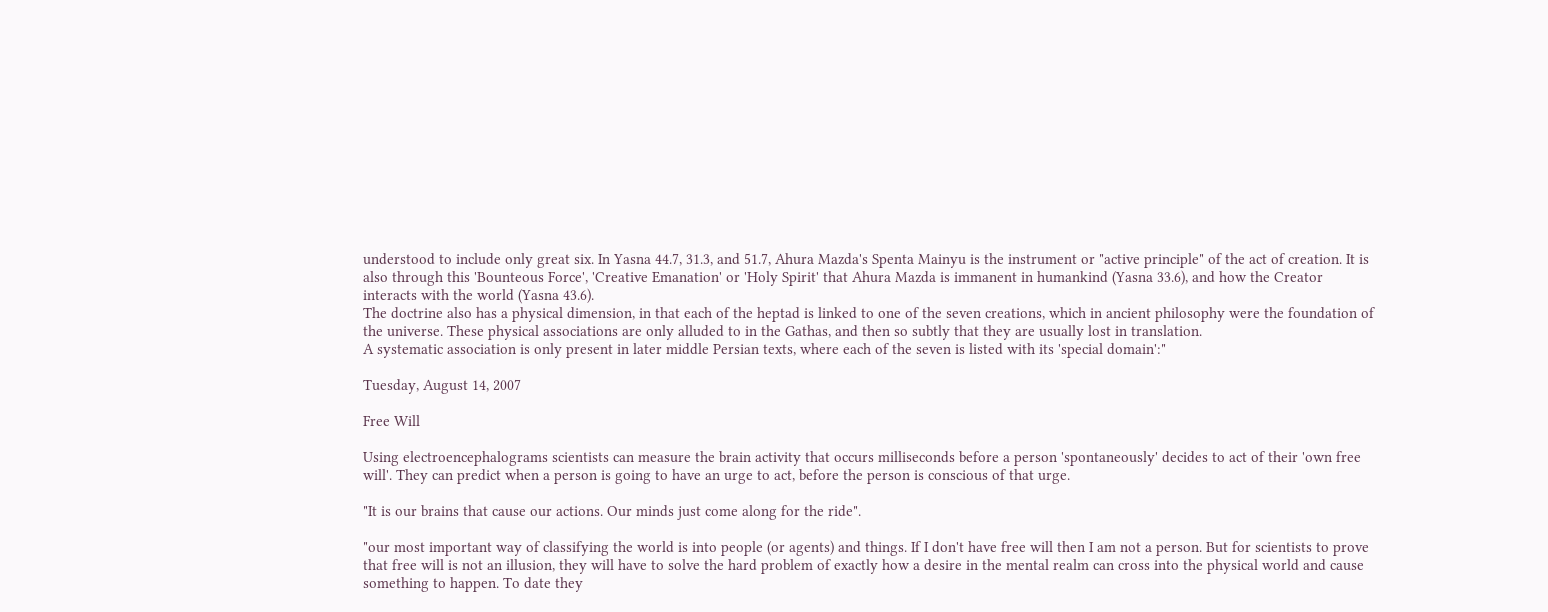understood to include only great six. In Yasna 44.7, 31.3, and 51.7, Ahura Mazda's Spenta Mainyu is the instrument or "active principle" of the act of creation. It is also through this 'Bounteous Force', 'Creative Emanation' or 'Holy Spirit' that Ahura Mazda is immanent in humankind (Yasna 33.6), and how the Creator interacts with the world (Yasna 43.6).
The doctrine also has a physical dimension, in that each of the heptad is linked to one of the seven creations, which in ancient philosophy were the foundation of the universe. These physical associations are only alluded to in the Gathas, and then so subtly that they are usually lost in translation.
A systematic association is only present in later middle Persian texts, where each of the seven is listed with its 'special domain':"

Tuesday, August 14, 2007

Free Will

Using electroencephalograms scientists can measure the brain activity that occurs milliseconds before a person 'spontaneously' decides to act of their 'own free will'. They can predict when a person is going to have an urge to act, before the person is conscious of that urge.

"It is our brains that cause our actions. Our minds just come along for the ride".

"our most important way of classifying the world is into people (or agents) and things. If I don't have free will then I am not a person. But for scientists to prove that free will is not an illusion, they will have to solve the hard problem of exactly how a desire in the mental realm can cross into the physical world and cause something to happen. To date they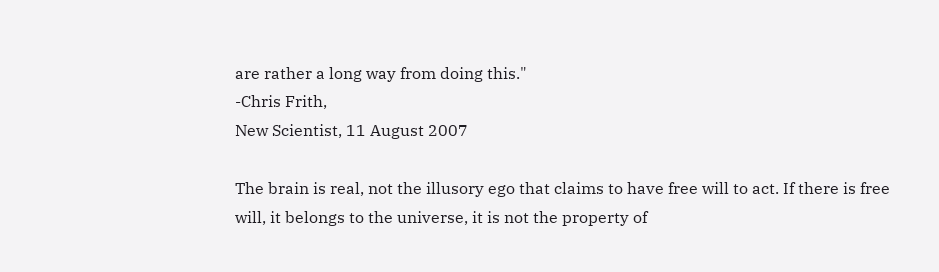are rather a long way from doing this."
-Chris Frith,
New Scientist, 11 August 2007

The brain is real, not the illusory ego that claims to have free will to act. If there is free will, it belongs to the universe, it is not the property of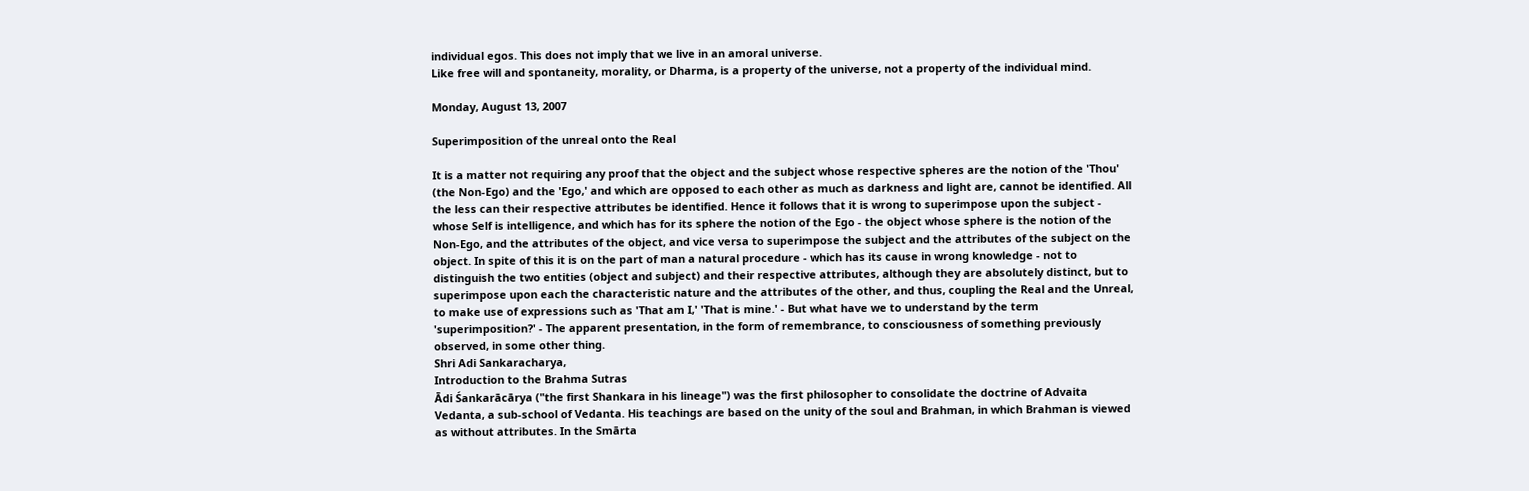individual egos. This does not imply that we live in an amoral universe.
Like free will and spontaneity, morality, or Dharma, is a property of the universe, not a property of the individual mind.

Monday, August 13, 2007

Superimposition of the unreal onto the Real

It is a matter not requiring any proof that the object and the subject whose respective spheres are the notion of the 'Thou' (the Non-Ego) and the 'Ego,' and which are opposed to each other as much as darkness and light are, cannot be identified. All the less can their respective attributes be identified. Hence it follows that it is wrong to superimpose upon the subject - whose Self is intelligence, and which has for its sphere the notion of the Ego - the object whose sphere is the notion of the Non-Ego, and the attributes of the object, and vice versa to superimpose the subject and the attributes of the subject on the object. In spite of this it is on the part of man a natural procedure - which has its cause in wrong knowledge - not to distinguish the two entities (object and subject) and their respective attributes, although they are absolutely distinct, but to superimpose upon each the characteristic nature and the attributes of the other, and thus, coupling the Real and the Unreal, to make use of expressions such as 'That am I,' 'That is mine.' - But what have we to understand by the term 'superimposition?' - The apparent presentation, in the form of remembrance, to consciousness of something previously observed, in some other thing.
Shri Adi Sankaracharya,
Introduction to the Brahma Sutras
Ādi Śankarācārya ("the first Shankara in his lineage") was the first philosopher to consolidate the doctrine of Advaita Vedanta, a sub-school of Vedanta. His teachings are based on the unity of the soul and Brahman, in which Brahman is viewed as without attributes. In the Smārta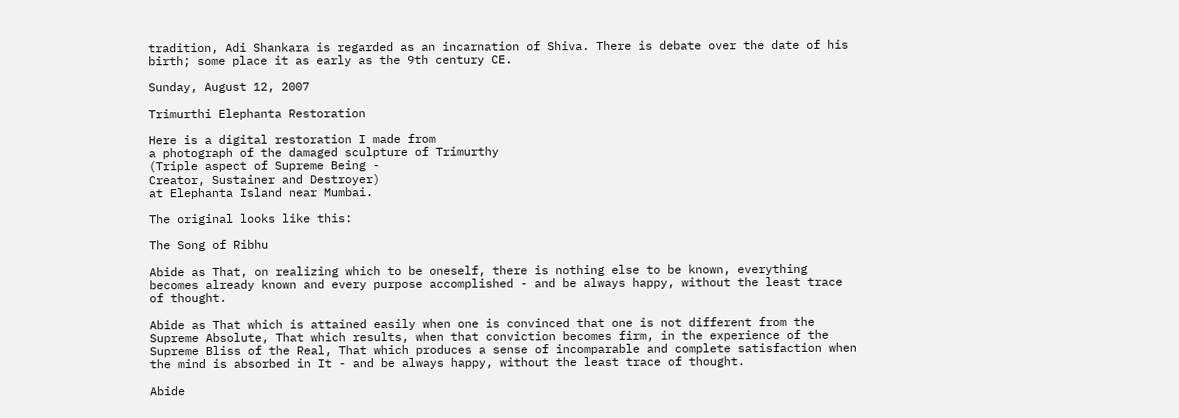tradition, Adi Shankara is regarded as an incarnation of Shiva. There is debate over the date of his birth; some place it as early as the 9th century CE.

Sunday, August 12, 2007

Trimurthi Elephanta Restoration

Here is a digital restoration I made from
a photograph of the damaged sculpture of Trimurthy
(Triple aspect of Supreme Being -
Creator, Sustainer and Destroyer)
at Elephanta Island near Mumbai.

The original looks like this:

The Song of Ribhu

Abide as That, on realizing which to be oneself, there is nothing else to be known, everything becomes already known and every purpose accomplished - and be always happy, without the least trace of thought.

Abide as That which is attained easily when one is convinced that one is not different from the Supreme Absolute, That which results, when that conviction becomes firm, in the experience of the Supreme Bliss of the Real, That which produces a sense of incomparable and complete satisfaction when the mind is absorbed in It - and be always happy, without the least trace of thought.

Abide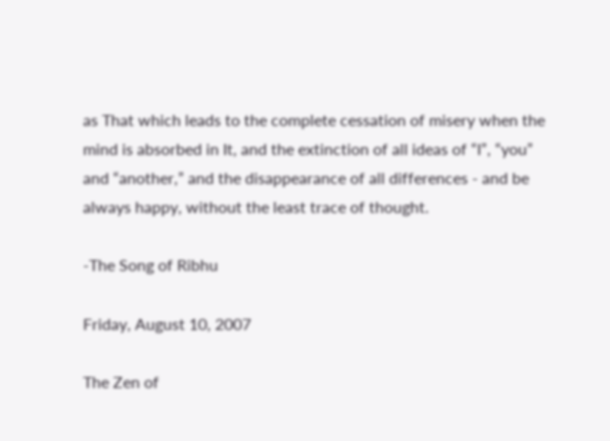as That which leads to the complete cessation of misery when the mind is absorbed in It, and the extinction of all ideas of “I”, “you” and “another,” and the disappearance of all differences - and be always happy, without the least trace of thought.

-The Song of Ribhu

Friday, August 10, 2007

The Zen of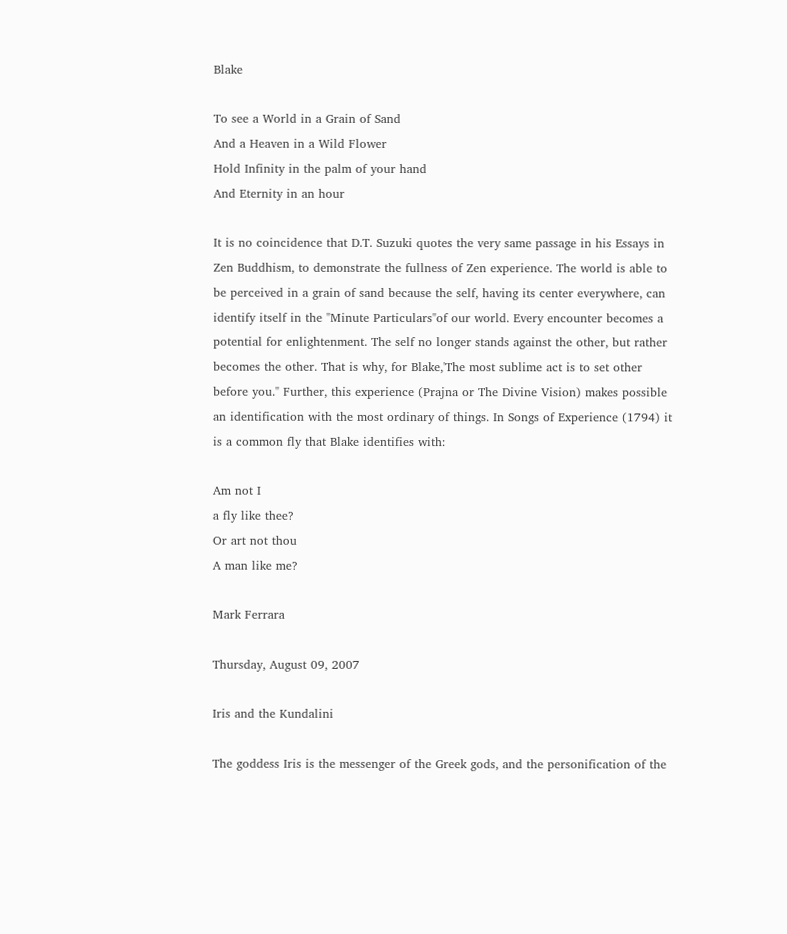Blake

To see a World in a Grain of Sand
And a Heaven in a Wild Flower
Hold Infinity in the palm of your hand
And Eternity in an hour

It is no coincidence that D.T. Suzuki quotes the very same passage in his Essays in Zen Buddhism, to demonstrate the fullness of Zen experience. The world is able to be perceived in a grain of sand because the self, having its center everywhere, can identify itself in the "Minute Particulars"of our world. Every encounter becomes a potential for enlightenment. The self no longer stands against the other, but rather becomes the other. That is why, for Blake,'The most sublime act is to set other before you." Further, this experience (Prajna or The Divine Vision) makes possible an identification with the most ordinary of things. In Songs of Experience (1794) it is a common fly that Blake identifies with:

Am not I
a fly like thee?
Or art not thou
A man like me?

Mark Ferrara

Thursday, August 09, 2007

Iris and the Kundalini

The goddess Iris is the messenger of the Greek gods, and the personification of the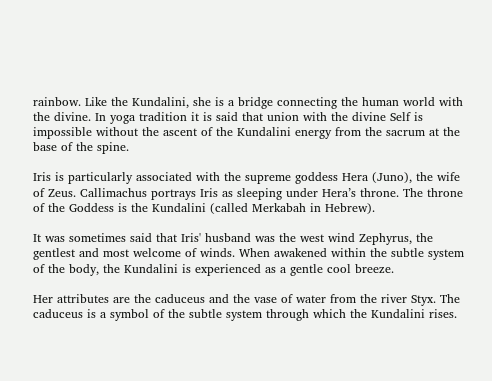rainbow. Like the Kundalini, she is a bridge connecting the human world with the divine. In yoga tradition it is said that union with the divine Self is impossible without the ascent of the Kundalini energy from the sacrum at the base of the spine.

Iris is particularly associated with the supreme goddess Hera (Juno), the wife of Zeus. Callimachus portrays Iris as sleeping under Hera’s throne. The throne of the Goddess is the Kundalini (called Merkabah in Hebrew).

It was sometimes said that Iris' husband was the west wind Zephyrus, the gentlest and most welcome of winds. When awakened within the subtle system of the body, the Kundalini is experienced as a gentle cool breeze.

Her attributes are the caduceus and the vase of water from the river Styx. The caduceus is a symbol of the subtle system through which the Kundalini rises.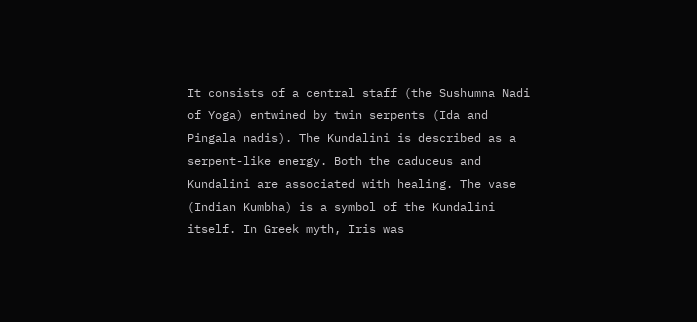It consists of a central staff (the Sushumna Nadi of Yoga) entwined by twin serpents (Ida and Pingala nadis). The Kundalini is described as a serpent-like energy. Both the caduceus and Kundalini are associated with healing. The vase (Indian Kumbha) is a symbol of the Kundalini itself. In Greek myth, Iris was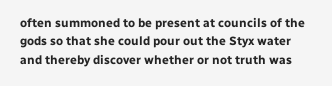often summoned to be present at councils of the gods so that she could pour out the Styx water and thereby discover whether or not truth was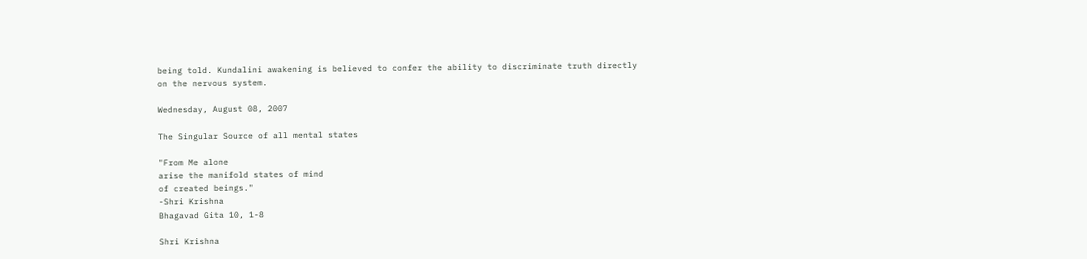being told. Kundalini awakening is believed to confer the ability to discriminate truth directly on the nervous system.

Wednesday, August 08, 2007

The Singular Source of all mental states

"From Me alone
arise the manifold states of mind
of created beings."
-Shri Krishna
Bhagavad Gita 10, 1-8

Shri Krishna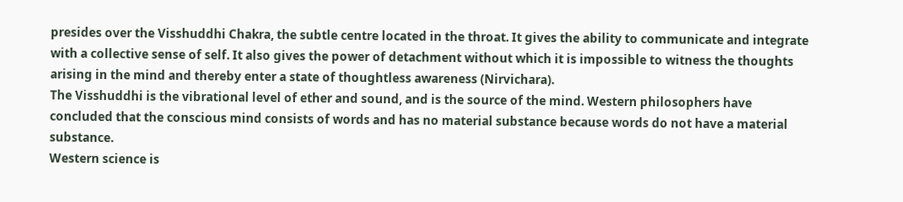presides over the Visshuddhi Chakra, the subtle centre located in the throat. It gives the ability to communicate and integrate with a collective sense of self. It also gives the power of detachment without which it is impossible to witness the thoughts arising in the mind and thereby enter a state of thoughtless awareness (Nirvichara).
The Visshuddhi is the vibrational level of ether and sound, and is the source of the mind. Western philosophers have concluded that the conscious mind consists of words and has no material substance because words do not have a material substance.
Western science is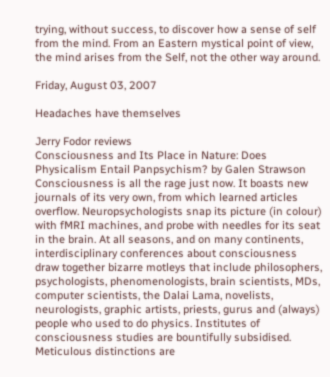trying, without success, to discover how a sense of self from the mind. From an Eastern mystical point of view, the mind arises from the Self, not the other way around.

Friday, August 03, 2007

Headaches have themselves

Jerry Fodor reviews
Consciousness and Its Place in Nature: Does Physicalism Entail Panpsychism? by Galen Strawson
Consciousness is all the rage just now. It boasts new journals of its very own, from which learned articles overflow. Neuropsychologists snap its picture (in colour) with fMRI machines, and probe with needles for its seat in the brain. At all seasons, and on many continents, interdisciplinary conferences about consciousness draw together bizarre motleys that include philosophers, psychologists, phenomenologists, brain scientists, MDs, computer scientists, the Dalai Lama, novelists, neurologists, graphic artists, priests, gurus and (always) people who used to do physics. Institutes of consciousness studies are bountifully subsidised. Meticulous distinctions are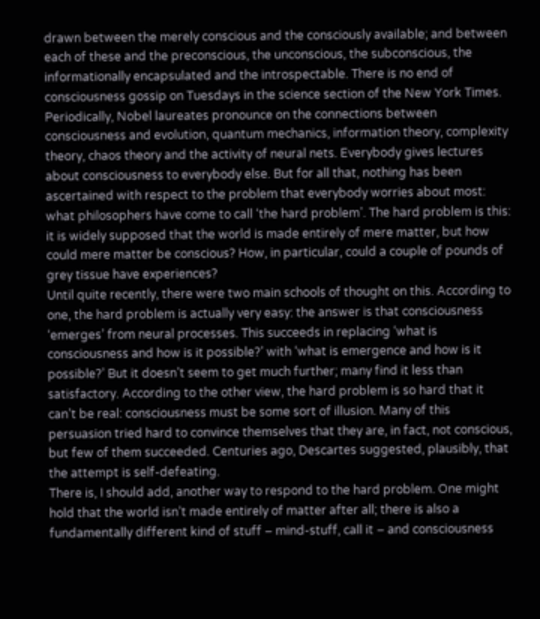drawn between the merely conscious and the consciously available; and between each of these and the preconscious, the unconscious, the subconscious, the informationally encapsulated and the introspectable. There is no end of consciousness gossip on Tuesdays in the science section of the New York Times. Periodically, Nobel laureates pronounce on the connections between consciousness and evolution, quantum mechanics, information theory, complexity theory, chaos theory and the activity of neural nets. Everybody gives lectures about consciousness to everybody else. But for all that, nothing has been ascertained with respect to the problem that everybody worries about most: what philosophers have come to call ‘the hard problem’. The hard problem is this: it is widely supposed that the world is made entirely of mere matter, but how could mere matter be conscious? How, in particular, could a couple of pounds of grey tissue have experiences?
Until quite recently, there were two main schools of thought on this. According to one, the hard problem is actually very easy: the answer is that consciousness ‘emerges’ from neural processes. This succeeds in replacing ‘what is consciousness and how is it possible?’ with ‘what is emergence and how is it possible?’ But it doesn’t seem to get much further; many find it less than satisfactory. According to the other view, the hard problem is so hard that it can’t be real: consciousness must be some sort of illusion. Many of this persuasion tried hard to convince themselves that they are, in fact, not conscious, but few of them succeeded. Centuries ago, Descartes suggested, plausibly, that the attempt is self-defeating.
There is, I should add, another way to respond to the hard problem. One might hold that the world isn’t made entirely of matter after all; there is also a fundamentally different kind of stuff – mind-stuff, call it – and consciousness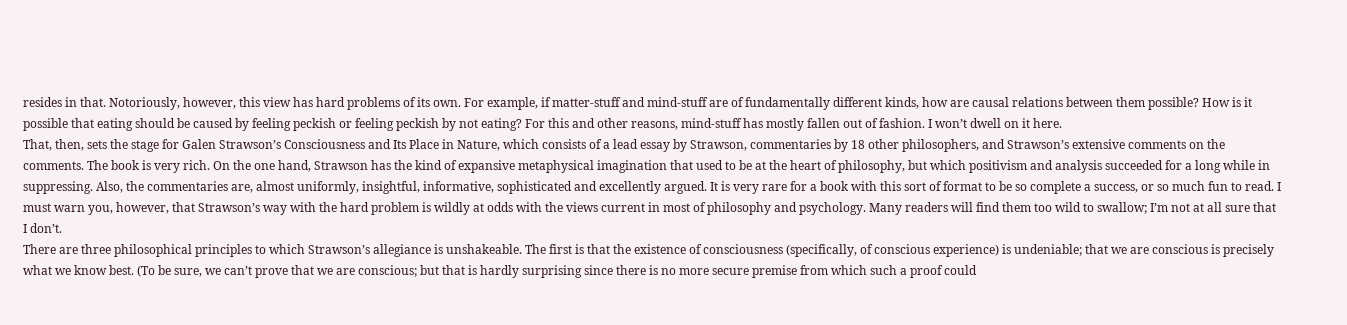resides in that. Notoriously, however, this view has hard problems of its own. For example, if matter-stuff and mind-stuff are of fundamentally different kinds, how are causal relations between them possible? How is it possible that eating should be caused by feeling peckish or feeling peckish by not eating? For this and other reasons, mind-stuff has mostly fallen out of fashion. I won’t dwell on it here.
That, then, sets the stage for Galen Strawson’s Consciousness and Its Place in Nature, which consists of a lead essay by Strawson, commentaries by 18 other philosophers, and Strawson’s extensive comments on the comments. The book is very rich. On the one hand, Strawson has the kind of expansive metaphysical imagination that used to be at the heart of philosophy, but which positivism and analysis succeeded for a long while in suppressing. Also, the commentaries are, almost uniformly, insightful, informative, sophisticated and excellently argued. It is very rare for a book with this sort of format to be so complete a success, or so much fun to read. I must warn you, however, that Strawson’s way with the hard problem is wildly at odds with the views current in most of philosophy and psychology. Many readers will find them too wild to swallow; I’m not at all sure that I don’t.
There are three philosophical principles to which Strawson’s allegiance is unshakeable. The first is that the existence of consciousness (specifically, of conscious experience) is undeniable; that we are conscious is precisely what we know best. (To be sure, we can’t prove that we are conscious; but that is hardly surprising since there is no more secure premise from which such a proof could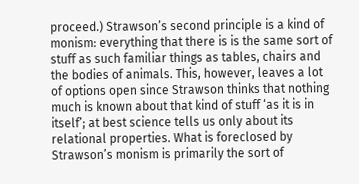proceed.) Strawson’s second principle is a kind of monism: everything that there is is the same sort of stuff as such familiar things as tables, chairs and the bodies of animals. This, however, leaves a lot of options open since Strawson thinks that nothing much is known about that kind of stuff ‘as it is in itself’; at best science tells us only about its relational properties. What is foreclosed by Strawson’s monism is primarily the sort of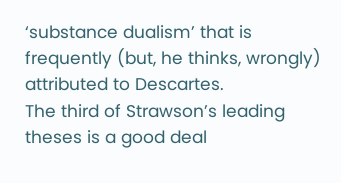‘substance dualism’ that is frequently (but, he thinks, wrongly) attributed to Descartes.
The third of Strawson’s leading theses is a good deal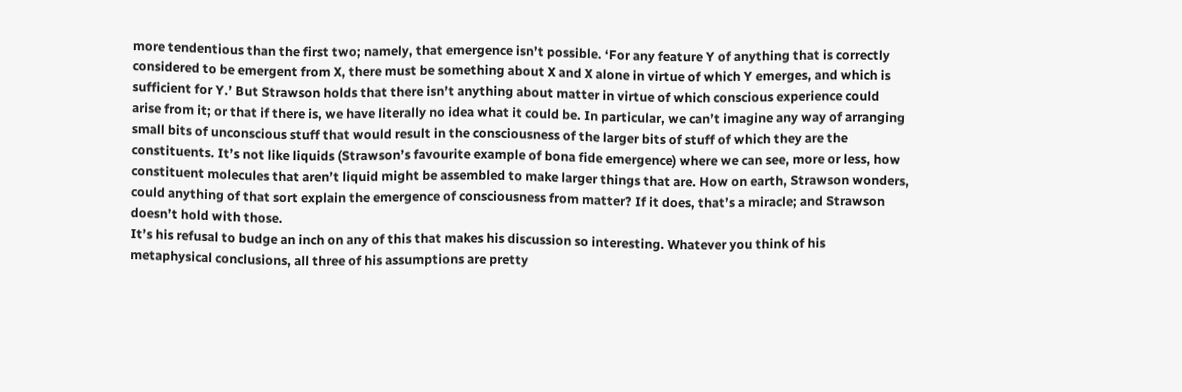more tendentious than the first two; namely, that emergence isn’t possible. ‘For any feature Y of anything that is correctly considered to be emergent from X, there must be something about X and X alone in virtue of which Y emerges, and which is sufficient for Y.’ But Strawson holds that there isn’t anything about matter in virtue of which conscious experience could arise from it; or that if there is, we have literally no idea what it could be. In particular, we can’t imagine any way of arranging small bits of unconscious stuff that would result in the consciousness of the larger bits of stuff of which they are the constituents. It’s not like liquids (Strawson’s favourite example of bona fide emergence) where we can see, more or less, how constituent molecules that aren’t liquid might be assembled to make larger things that are. How on earth, Strawson wonders, could anything of that sort explain the emergence of consciousness from matter? If it does, that’s a miracle; and Strawson doesn’t hold with those.
It’s his refusal to budge an inch on any of this that makes his discussion so interesting. Whatever you think of his metaphysical conclusions, all three of his assumptions are pretty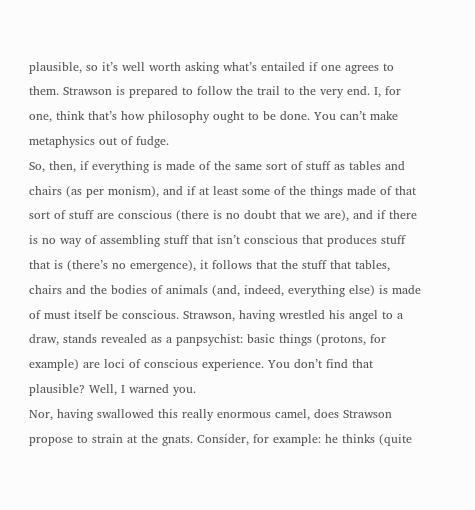plausible, so it’s well worth asking what’s entailed if one agrees to them. Strawson is prepared to follow the trail to the very end. I, for one, think that’s how philosophy ought to be done. You can’t make metaphysics out of fudge.
So, then, if everything is made of the same sort of stuff as tables and chairs (as per monism), and if at least some of the things made of that sort of stuff are conscious (there is no doubt that we are), and if there is no way of assembling stuff that isn’t conscious that produces stuff that is (there’s no emergence), it follows that the stuff that tables, chairs and the bodies of animals (and, indeed, everything else) is made of must itself be conscious. Strawson, having wrestled his angel to a draw, stands revealed as a panpsychist: basic things (protons, for example) are loci of conscious experience. You don’t find that plausible? Well, I warned you.
Nor, having swallowed this really enormous camel, does Strawson propose to strain at the gnats. Consider, for example: he thinks (quite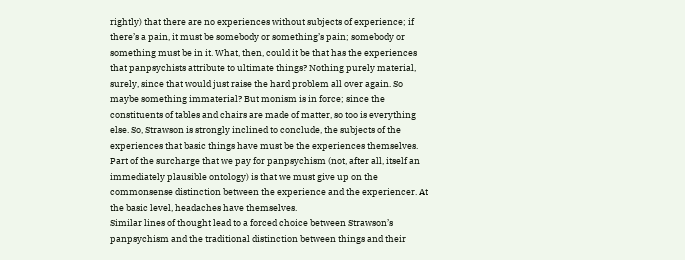rightly) that there are no experiences without subjects of experience; if there’s a pain, it must be somebody or something’s pain; somebody or something must be in it. What, then, could it be that has the experiences that panpsychists attribute to ultimate things? Nothing purely material, surely, since that would just raise the hard problem all over again. So maybe something immaterial? But monism is in force; since the constituents of tables and chairs are made of matter, so too is everything else. So, Strawson is strongly inclined to conclude, the subjects of the experiences that basic things have must be the experiences themselves. Part of the surcharge that we pay for panpsychism (not, after all, itself an immediately plausible ontology) is that we must give up on the commonsense distinction between the experience and the experiencer. At the basic level, headaches have themselves.
Similar lines of thought lead to a forced choice between Strawson’s panpsychism and the traditional distinction between things and their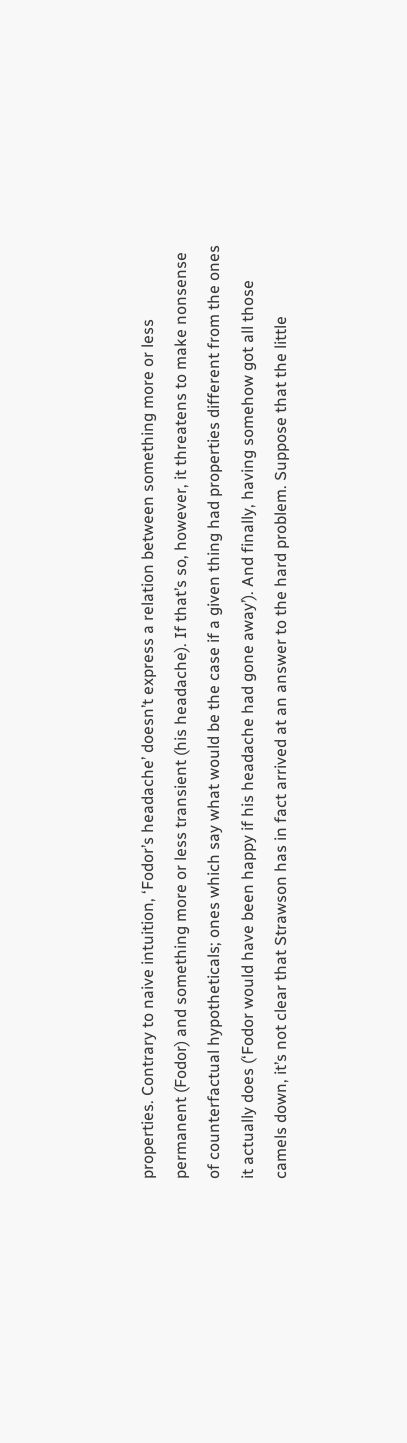properties. Contrary to naive intuition, ‘Fodor’s headache’ doesn’t express a relation between something more or less permanent (Fodor) and something more or less transient (his headache). If that’s so, however, it threatens to make nonsense of counterfactual hypotheticals; ones which say what would be the case if a given thing had properties different from the ones it actually does (‘Fodor would have been happy if his headache had gone away’). And finally, having somehow got all those camels down, it’s not clear that Strawson has in fact arrived at an answer to the hard problem. Suppose that the little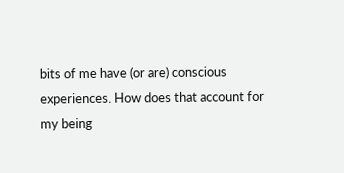bits of me have (or are) conscious experiences. How does that account for my being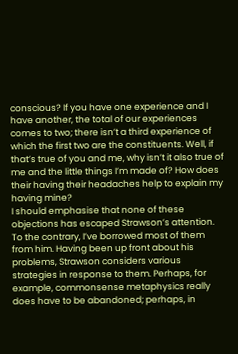conscious? If you have one experience and I have another, the total of our experiences comes to two; there isn’t a third experience of which the first two are the constituents. Well, if that’s true of you and me, why isn’t it also true of me and the little things I’m made of? How does their having their headaches help to explain my having mine?
I should emphasise that none of these objections has escaped Strawson’s attention. To the contrary, I’ve borrowed most of them from him. Having been up front about his problems, Strawson considers various strategies in response to them. Perhaps, for example, commonsense metaphysics really does have to be abandoned; perhaps, in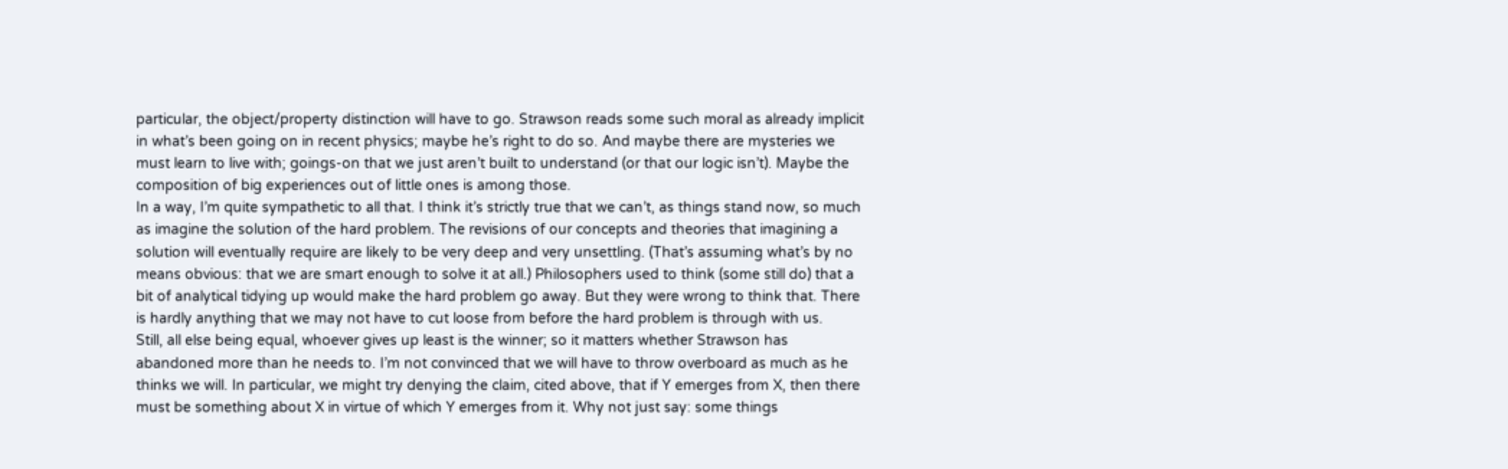particular, the object/property distinction will have to go. Strawson reads some such moral as already implicit in what’s been going on in recent physics; maybe he’s right to do so. And maybe there are mysteries we must learn to live with; goings-on that we just aren’t built to understand (or that our logic isn’t). Maybe the composition of big experiences out of little ones is among those.
In a way, I’m quite sympathetic to all that. I think it’s strictly true that we can’t, as things stand now, so much as imagine the solution of the hard problem. The revisions of our concepts and theories that imagining a solution will eventually require are likely to be very deep and very unsettling. (That’s assuming what’s by no means obvious: that we are smart enough to solve it at all.) Philosophers used to think (some still do) that a bit of analytical tidying up would make the hard problem go away. But they were wrong to think that. There is hardly anything that we may not have to cut loose from before the hard problem is through with us.
Still, all else being equal, whoever gives up least is the winner; so it matters whether Strawson has abandoned more than he needs to. I’m not convinced that we will have to throw overboard as much as he thinks we will. In particular, we might try denying the claim, cited above, that if Y emerges from X, then there must be something about X in virtue of which Y emerges from it. Why not just say: some things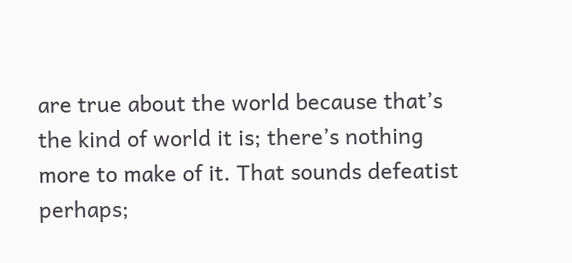are true about the world because that’s the kind of world it is; there’s nothing more to make of it. That sounds defeatist perhaps;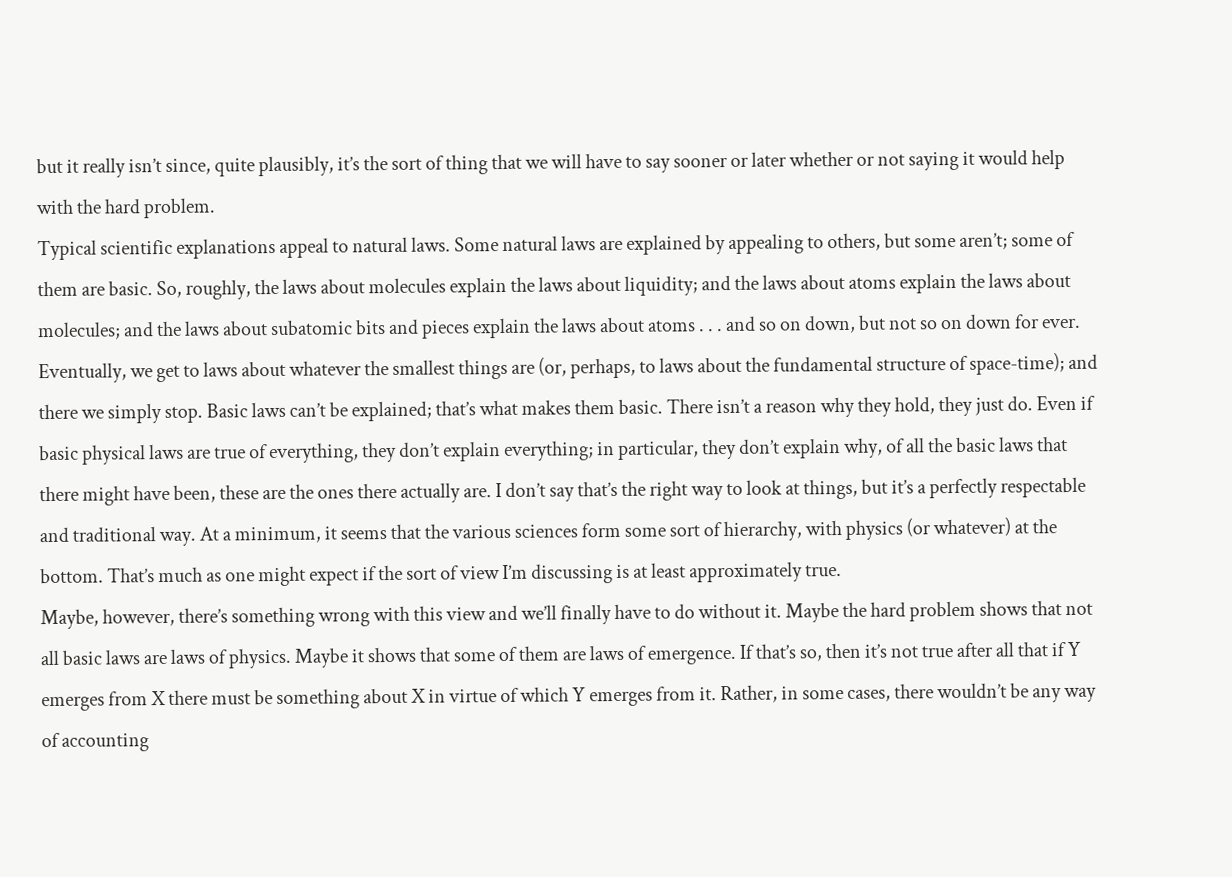but it really isn’t since, quite plausibly, it’s the sort of thing that we will have to say sooner or later whether or not saying it would help with the hard problem.
Typical scientific explanations appeal to natural laws. Some natural laws are explained by appealing to others, but some aren’t; some of them are basic. So, roughly, the laws about molecules explain the laws about liquidity; and the laws about atoms explain the laws about molecules; and the laws about subatomic bits and pieces explain the laws about atoms . . . and so on down, but not so on down for ever. Eventually, we get to laws about whatever the smallest things are (or, perhaps, to laws about the fundamental structure of space-time); and there we simply stop. Basic laws can’t be explained; that’s what makes them basic. There isn’t a reason why they hold, they just do. Even if basic physical laws are true of everything, they don’t explain everything; in particular, they don’t explain why, of all the basic laws that there might have been, these are the ones there actually are. I don’t say that’s the right way to look at things, but it’s a perfectly respectable and traditional way. At a minimum, it seems that the various sciences form some sort of hierarchy, with physics (or whatever) at the bottom. That’s much as one might expect if the sort of view I’m discussing is at least approximately true.
Maybe, however, there’s something wrong with this view and we’ll finally have to do without it. Maybe the hard problem shows that not all basic laws are laws of physics. Maybe it shows that some of them are laws of emergence. If that’s so, then it’s not true after all that if Y emerges from X there must be something about X in virtue of which Y emerges from it. Rather, in some cases, there wouldn’t be any way of accounting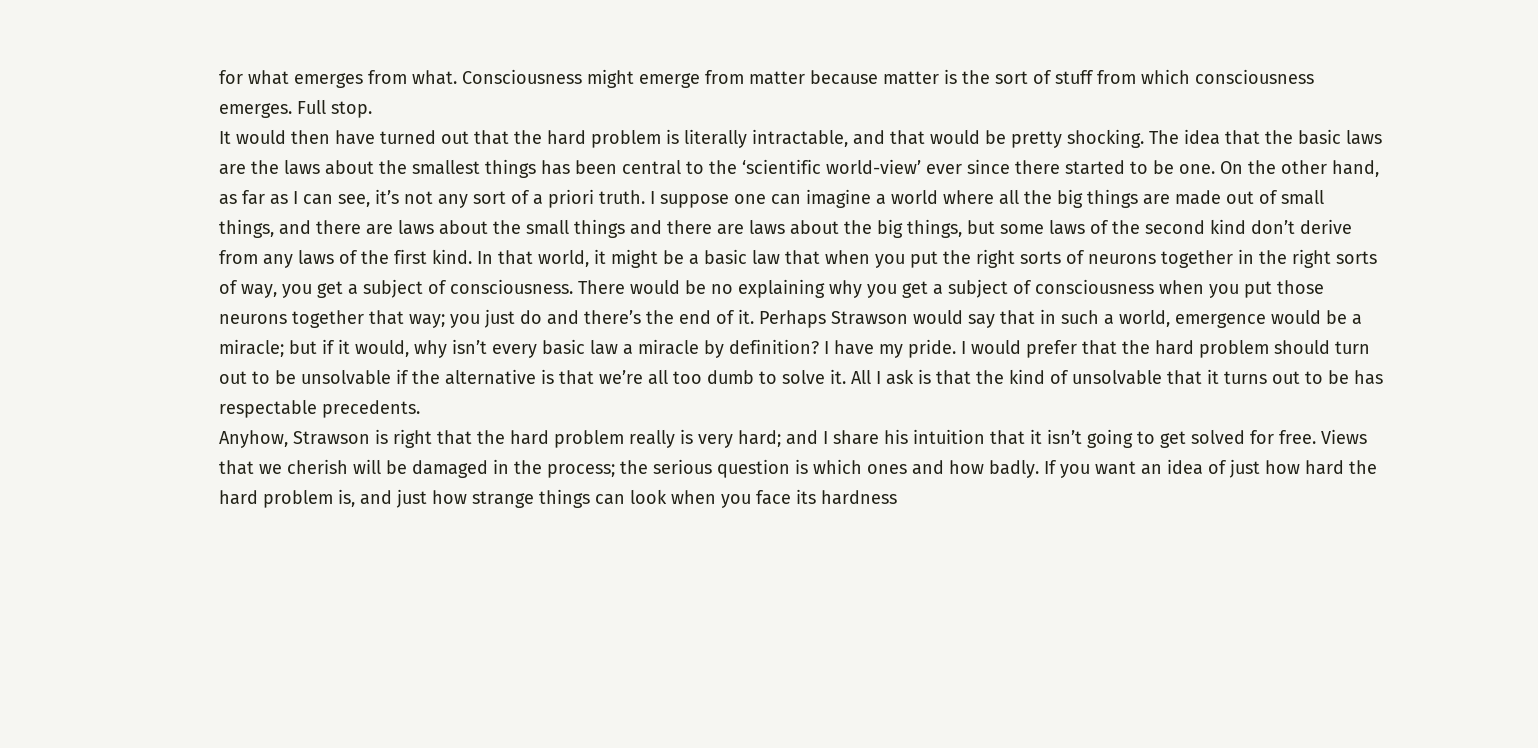for what emerges from what. Consciousness might emerge from matter because matter is the sort of stuff from which consciousness emerges. Full stop.
It would then have turned out that the hard problem is literally intractable, and that would be pretty shocking. The idea that the basic laws are the laws about the smallest things has been central to the ‘scientific world-view’ ever since there started to be one. On the other hand, as far as I can see, it’s not any sort of a priori truth. I suppose one can imagine a world where all the big things are made out of small things, and there are laws about the small things and there are laws about the big things, but some laws of the second kind don’t derive from any laws of the first kind. In that world, it might be a basic law that when you put the right sorts of neurons together in the right sorts of way, you get a subject of consciousness. There would be no explaining why you get a subject of consciousness when you put those neurons together that way; you just do and there’s the end of it. Perhaps Strawson would say that in such a world, emergence would be a miracle; but if it would, why isn’t every basic law a miracle by definition? I have my pride. I would prefer that the hard problem should turn out to be unsolvable if the alternative is that we’re all too dumb to solve it. All I ask is that the kind of unsolvable that it turns out to be has respectable precedents.
Anyhow, Strawson is right that the hard problem really is very hard; and I share his intuition that it isn’t going to get solved for free. Views that we cherish will be damaged in the process; the serious question is which ones and how badly. If you want an idea of just how hard the hard problem is, and just how strange things can look when you face its hardness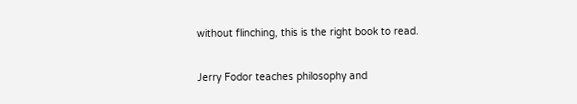without flinching, this is the right book to read.

Jerry Fodor teaches philosophy and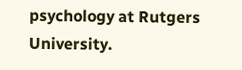psychology at Rutgers University.